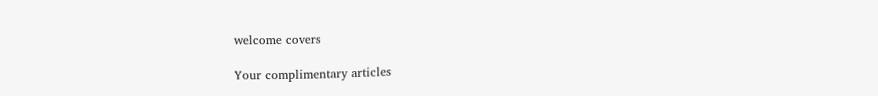welcome covers

Your complimentary articles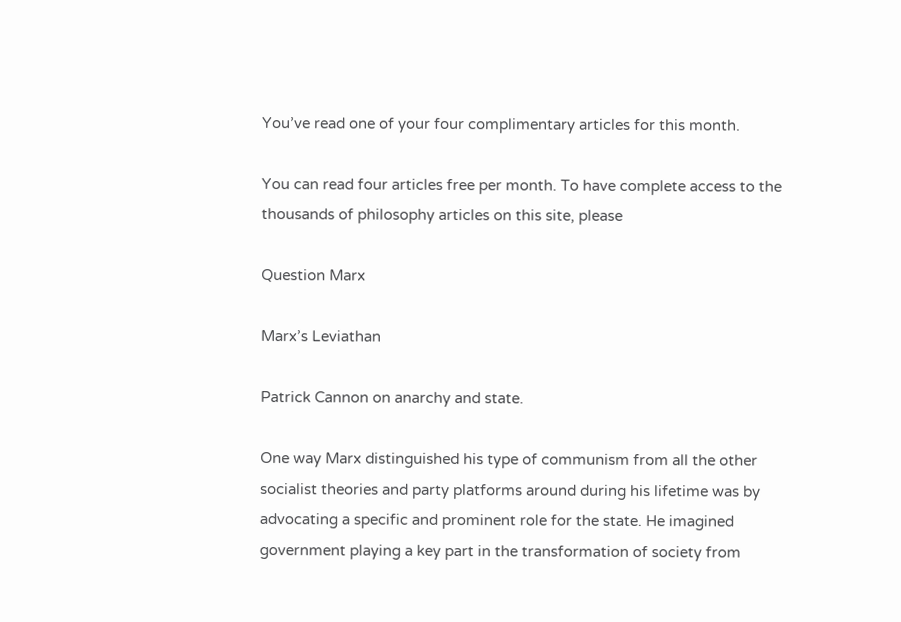You’ve read one of your four complimentary articles for this month.

You can read four articles free per month. To have complete access to the thousands of philosophy articles on this site, please

Question Marx

Marx’s Leviathan

Patrick Cannon on anarchy and state.

One way Marx distinguished his type of communism from all the other socialist theories and party platforms around during his lifetime was by advocating a specific and prominent role for the state. He imagined government playing a key part in the transformation of society from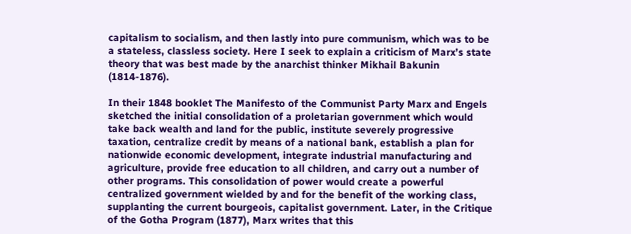capitalism to socialism, and then lastly into pure communism, which was to be a stateless, classless society. Here I seek to explain a criticism of Marx’s state theory that was best made by the anarchist thinker Mikhail Bakunin (1814-1876).

In their 1848 booklet The Manifesto of the Communist Party Marx and Engels sketched the initial consolidation of a proletarian government which would take back wealth and land for the public, institute severely progressive taxation, centralize credit by means of a national bank, establish a plan for nationwide economic development, integrate industrial manufacturing and agriculture, provide free education to all children, and carry out a number of other programs. This consolidation of power would create a powerful centralized government wielded by and for the benefit of the working class, supplanting the current bourgeois, capitalist government. Later, in the Critique of the Gotha Program (1877), Marx writes that this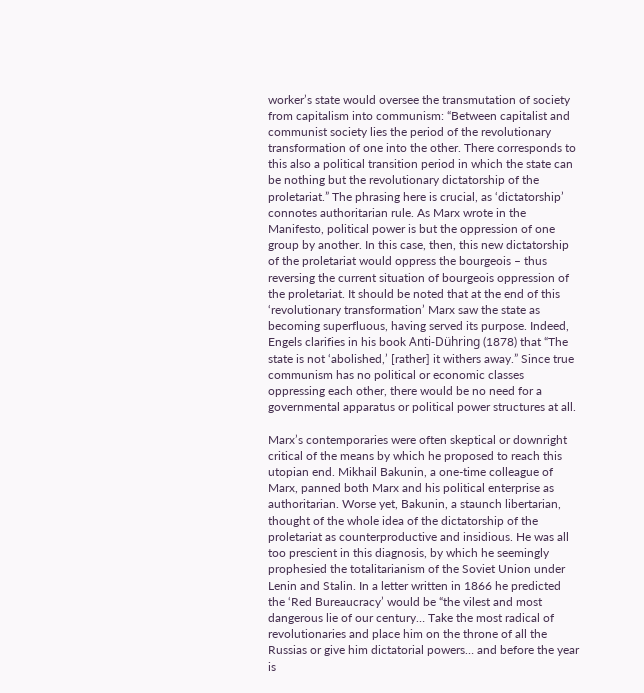worker’s state would oversee the transmutation of society from capitalism into communism: “Between capitalist and communist society lies the period of the revolutionary transformation of one into the other. There corresponds to this also a political transition period in which the state can be nothing but the revolutionary dictatorship of the proletariat.” The phrasing here is crucial, as ‘dictatorship’ connotes authoritarian rule. As Marx wrote in the Manifesto, political power is but the oppression of one group by another. In this case, then, this new dictatorship of the proletariat would oppress the bourgeois – thus reversing the current situation of bourgeois oppression of the proletariat. It should be noted that at the end of this ‘revolutionary transformation’ Marx saw the state as becoming superfluous, having served its purpose. Indeed, Engels clarifies in his book Anti-Dühring (1878) that “The state is not ‘abolished,’ [rather] it withers away.” Since true communism has no political or economic classes oppressing each other, there would be no need for a governmental apparatus or political power structures at all.

Marx’s contemporaries were often skeptical or downright critical of the means by which he proposed to reach this utopian end. Mikhail Bakunin, a one-time colleague of Marx, panned both Marx and his political enterprise as authoritarian. Worse yet, Bakunin, a staunch libertarian, thought of the whole idea of the dictatorship of the proletariat as counterproductive and insidious. He was all too prescient in this diagnosis, by which he seemingly prophesied the totalitarianism of the Soviet Union under Lenin and Stalin. In a letter written in 1866 he predicted the ‘Red Bureaucracy’ would be “the vilest and most dangerous lie of our century… Take the most radical of revolutionaries and place him on the throne of all the Russias or give him dictatorial powers… and before the year is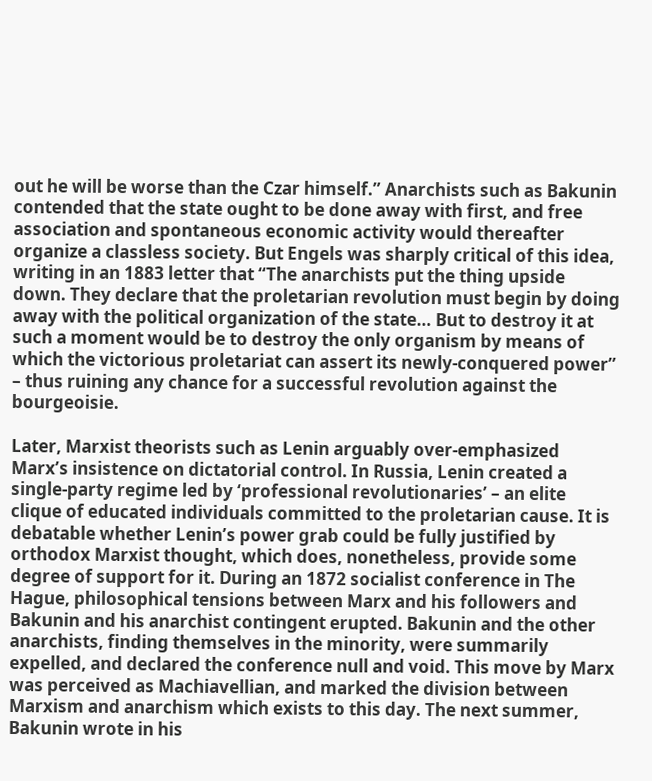out he will be worse than the Czar himself.” Anarchists such as Bakunin contended that the state ought to be done away with first, and free association and spontaneous economic activity would thereafter organize a classless society. But Engels was sharply critical of this idea, writing in an 1883 letter that “The anarchists put the thing upside down. They declare that the proletarian revolution must begin by doing away with the political organization of the state… But to destroy it at such a moment would be to destroy the only organism by means of which the victorious proletariat can assert its newly-conquered power” – thus ruining any chance for a successful revolution against the bourgeoisie.

Later, Marxist theorists such as Lenin arguably over-emphasized Marx’s insistence on dictatorial control. In Russia, Lenin created a single-party regime led by ‘professional revolutionaries’ – an elite clique of educated individuals committed to the proletarian cause. It is debatable whether Lenin’s power grab could be fully justified by orthodox Marxist thought, which does, nonetheless, provide some degree of support for it. During an 1872 socialist conference in The Hague, philosophical tensions between Marx and his followers and Bakunin and his anarchist contingent erupted. Bakunin and the other anarchists, finding themselves in the minority, were summarily expelled, and declared the conference null and void. This move by Marx was perceived as Machiavellian, and marked the division between Marxism and anarchism which exists to this day. The next summer, Bakunin wrote in his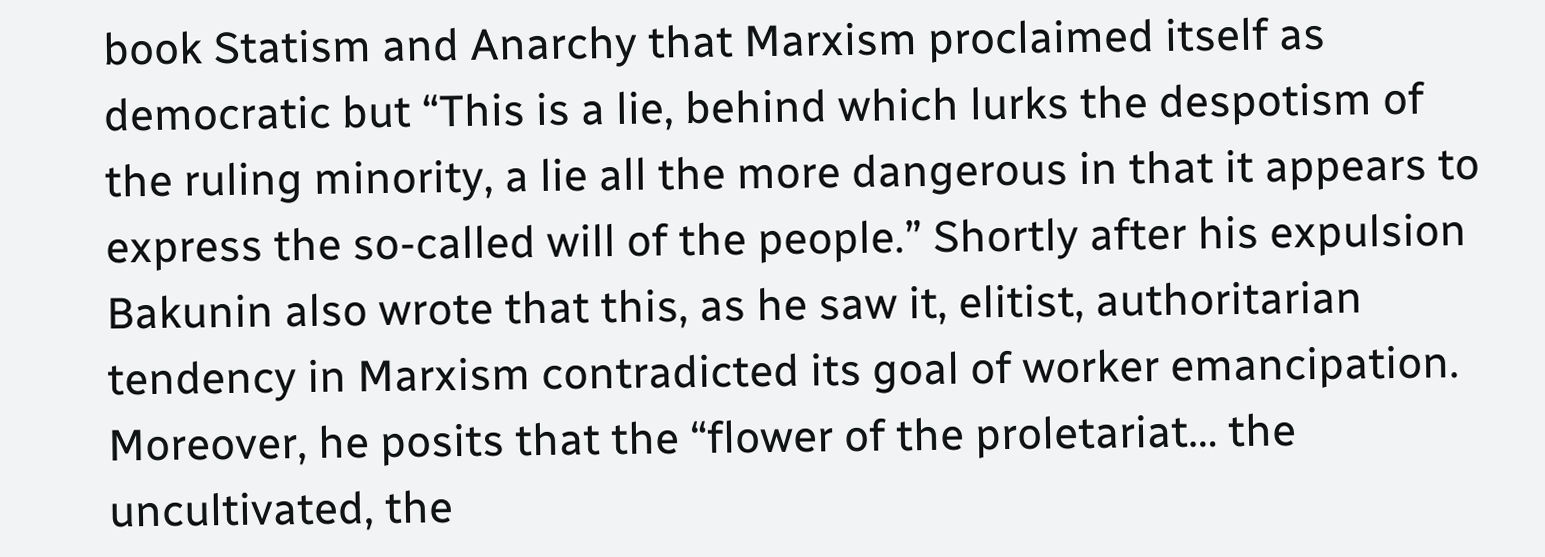book Statism and Anarchy that Marxism proclaimed itself as democratic but “This is a lie, behind which lurks the despotism of the ruling minority, a lie all the more dangerous in that it appears to express the so-called will of the people.” Shortly after his expulsion Bakunin also wrote that this, as he saw it, elitist, authoritarian tendency in Marxism contradicted its goal of worker emancipation. Moreover, he posits that the “flower of the proletariat… the uncultivated, the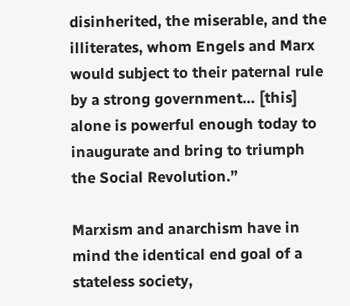disinherited, the miserable, and the illiterates, whom Engels and Marx would subject to their paternal rule by a strong government… [this] alone is powerful enough today to inaugurate and bring to triumph the Social Revolution.”

Marxism and anarchism have in mind the identical end goal of a stateless society,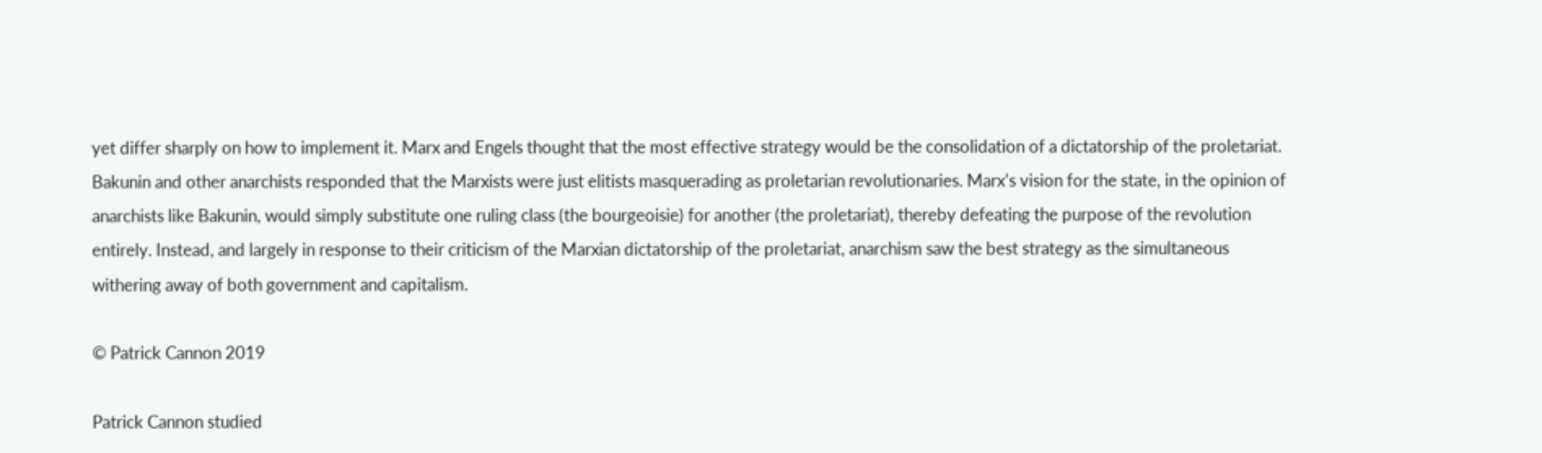yet differ sharply on how to implement it. Marx and Engels thought that the most effective strategy would be the consolidation of a dictatorship of the proletariat. Bakunin and other anarchists responded that the Marxists were just elitists masquerading as proletarian revolutionaries. Marx’s vision for the state, in the opinion of anarchists like Bakunin, would simply substitute one ruling class (the bourgeoisie) for another (the proletariat), thereby defeating the purpose of the revolution entirely. Instead, and largely in response to their criticism of the Marxian dictatorship of the proletariat, anarchism saw the best strategy as the simultaneous withering away of both government and capitalism.

© Patrick Cannon 2019

Patrick Cannon studied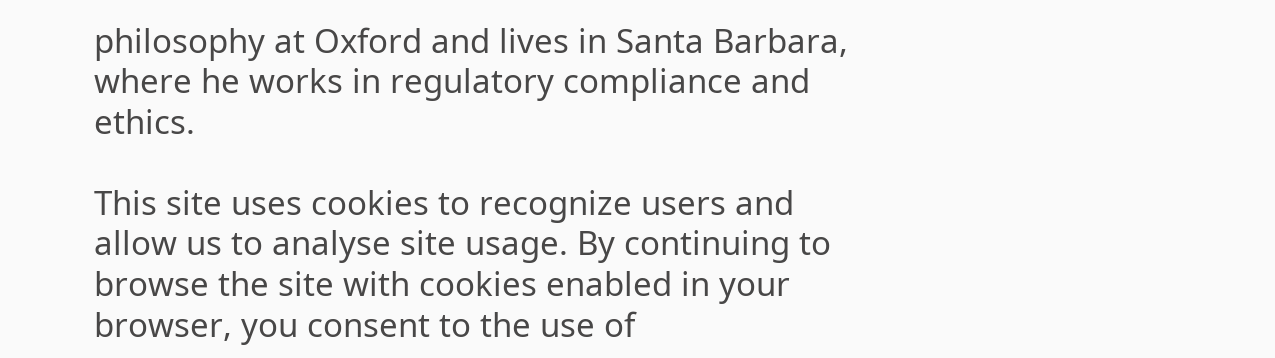philosophy at Oxford and lives in Santa Barbara, where he works in regulatory compliance and ethics.

This site uses cookies to recognize users and allow us to analyse site usage. By continuing to browse the site with cookies enabled in your browser, you consent to the use of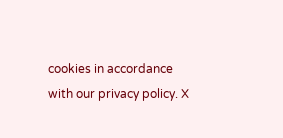cookies in accordance with our privacy policy. X